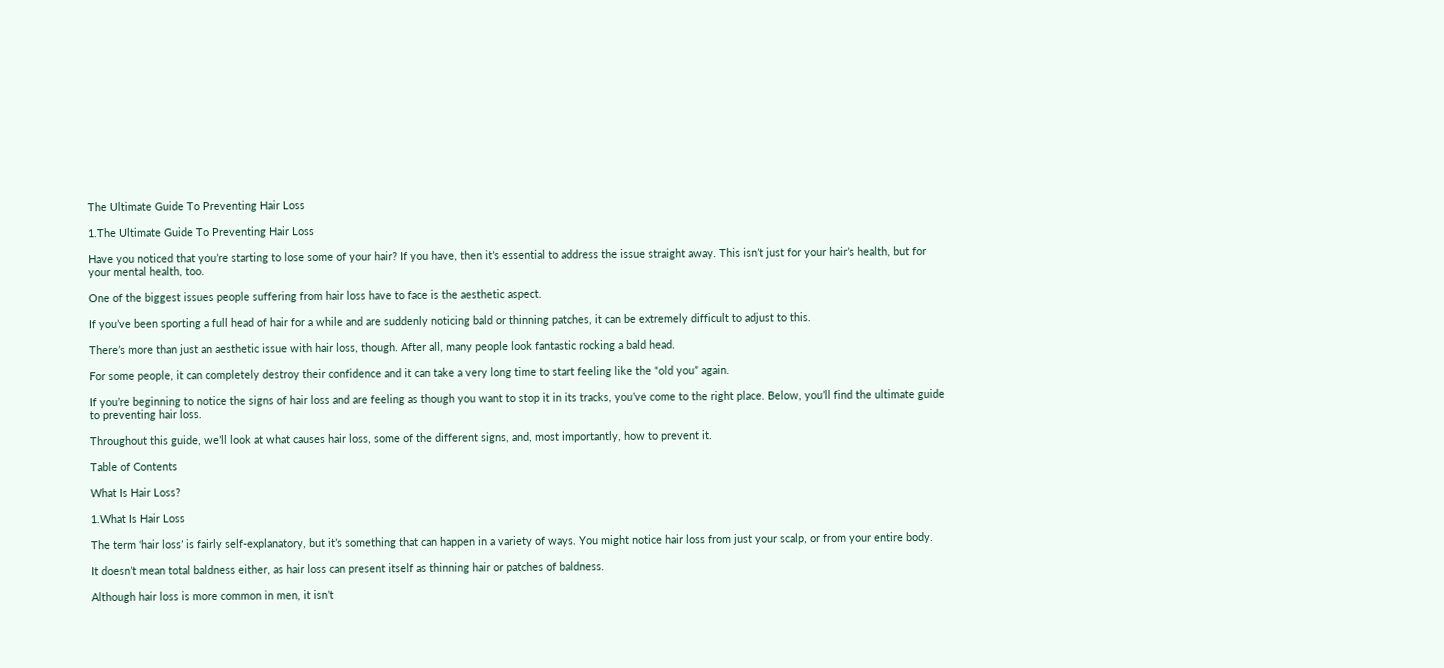The Ultimate Guide To Preventing Hair Loss

1.The Ultimate Guide To Preventing Hair Loss

Have you noticed that you’re starting to lose some of your hair? If you have, then it’s essential to address the issue straight away. This isn’t just for your hair’s health, but for your mental health, too.

One of the biggest issues people suffering from hair loss have to face is the aesthetic aspect.

If you’ve been sporting a full head of hair for a while and are suddenly noticing bald or thinning patches, it can be extremely difficult to adjust to this.

There’s more than just an aesthetic issue with hair loss, though. After all, many people look fantastic rocking a bald head.

For some people, it can completely destroy their confidence and it can take a very long time to start feeling like the “old you” again.

If you’re beginning to notice the signs of hair loss and are feeling as though you want to stop it in its tracks, you’ve come to the right place. Below, you’ll find the ultimate guide to preventing hair loss.

Throughout this guide, we’ll look at what causes hair loss, some of the different signs, and, most importantly, how to prevent it.

Table of Contents

What Is Hair Loss?

1.What Is Hair Loss

The term ‘hair loss’ is fairly self-explanatory, but it’s something that can happen in a variety of ways. You might notice hair loss from just your scalp, or from your entire body.

It doesn’t mean total baldness either, as hair loss can present itself as thinning hair or patches of baldness.

Although hair loss is more common in men, it isn’t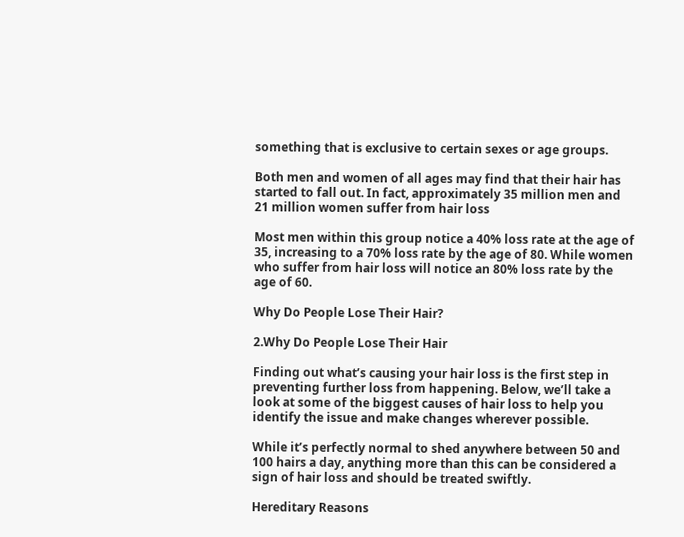something that is exclusive to certain sexes or age groups.

Both men and women of all ages may find that their hair has started to fall out. In fact, approximately 35 million men and 21 million women suffer from hair loss

Most men within this group notice a 40% loss rate at the age of 35, increasing to a 70% loss rate by the age of 80. While women who suffer from hair loss will notice an 80% loss rate by the age of 60.

Why Do People Lose Their Hair?

2.Why Do People Lose Their Hair

Finding out what’s causing your hair loss is the first step in preventing further loss from happening. Below, we’ll take a look at some of the biggest causes of hair loss to help you identify the issue and make changes wherever possible.

While it’s perfectly normal to shed anywhere between 50 and 100 hairs a day, anything more than this can be considered a sign of hair loss and should be treated swiftly.

Hereditary Reasons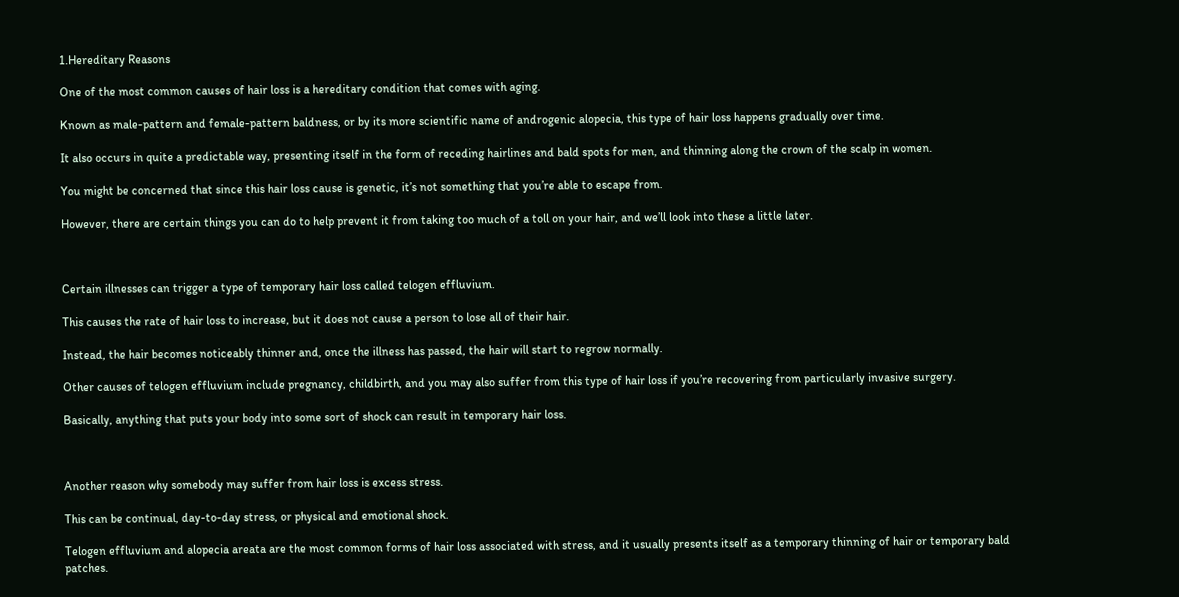1.Hereditary Reasons

One of the most common causes of hair loss is a hereditary condition that comes with aging.

Known as male-pattern and female-pattern baldness, or by its more scientific name of androgenic alopecia, this type of hair loss happens gradually over time.

It also occurs in quite a predictable way, presenting itself in the form of receding hairlines and bald spots for men, and thinning along the crown of the scalp in women.

You might be concerned that since this hair loss cause is genetic, it’s not something that you’re able to escape from.

However, there are certain things you can do to help prevent it from taking too much of a toll on your hair, and we’ll look into these a little later.



Certain illnesses can trigger a type of temporary hair loss called telogen effluvium.

This causes the rate of hair loss to increase, but it does not cause a person to lose all of their hair.

Instead, the hair becomes noticeably thinner and, once the illness has passed, the hair will start to regrow normally.

Other causes of telogen effluvium include pregnancy, childbirth, and you may also suffer from this type of hair loss if you’re recovering from particularly invasive surgery.

Basically, anything that puts your body into some sort of shock can result in temporary hair loss.



Another reason why somebody may suffer from hair loss is excess stress.

This can be continual, day-to-day stress, or physical and emotional shock.

Telogen effluvium and alopecia areata are the most common forms of hair loss associated with stress, and it usually presents itself as a temporary thinning of hair or temporary bald patches.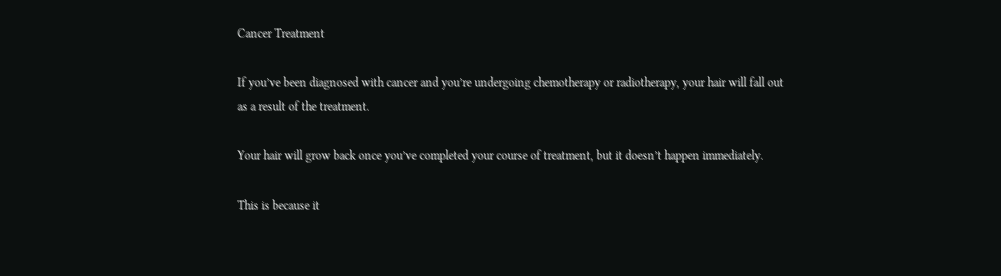Cancer Treatment

If you’ve been diagnosed with cancer and you’re undergoing chemotherapy or radiotherapy, your hair will fall out as a result of the treatment.

Your hair will grow back once you’ve completed your course of treatment, but it doesn’t happen immediately.

This is because it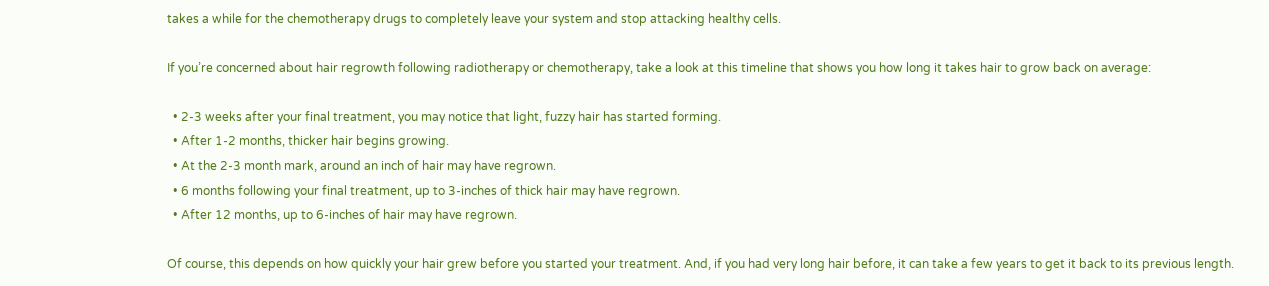takes a while for the chemotherapy drugs to completely leave your system and stop attacking healthy cells.

If you’re concerned about hair regrowth following radiotherapy or chemotherapy, take a look at this timeline that shows you how long it takes hair to grow back on average:

  • 2-3 weeks after your final treatment, you may notice that light, fuzzy hair has started forming.
  • After 1-2 months, thicker hair begins growing.
  • At the 2-3 month mark, around an inch of hair may have regrown.
  • 6 months following your final treatment, up to 3-inches of thick hair may have regrown.
  • After 12 months, up to 6-inches of hair may have regrown.

Of course, this depends on how quickly your hair grew before you started your treatment. And, if you had very long hair before, it can take a few years to get it back to its previous length.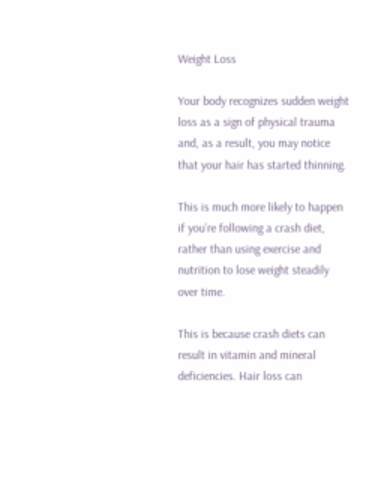Weight Loss

Your body recognizes sudden weight loss as a sign of physical trauma and, as a result, you may notice that your hair has started thinning.

This is much more likely to happen if you’re following a crash diet, rather than using exercise and nutrition to lose weight steadily over time.

This is because crash diets can result in vitamin and mineral deficiencies. Hair loss can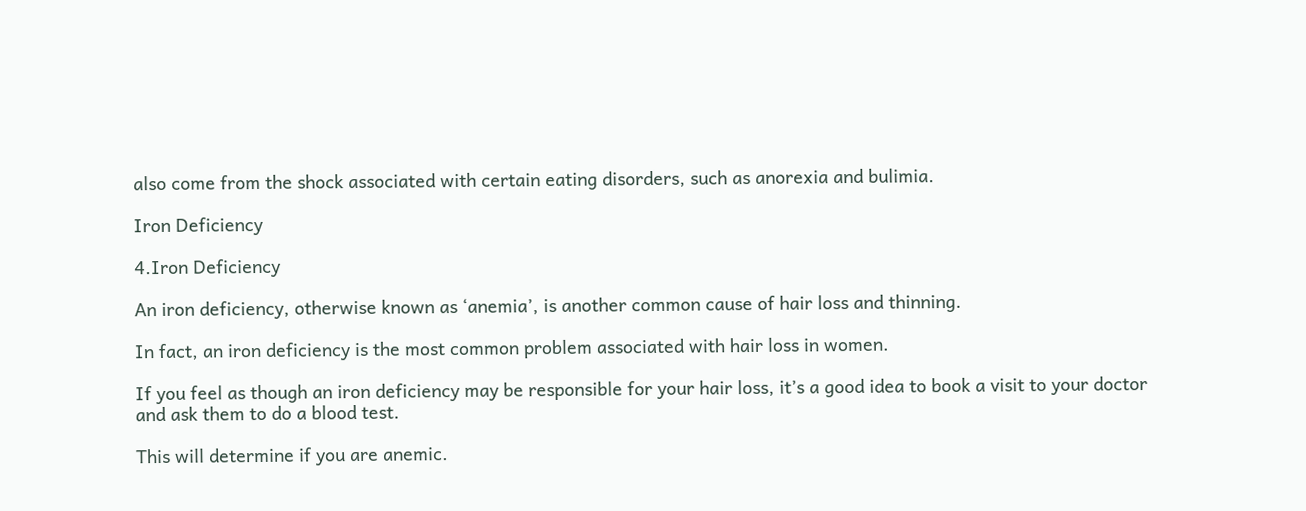also come from the shock associated with certain eating disorders, such as anorexia and bulimia.

Iron Deficiency

4.Iron Deficiency

An iron deficiency, otherwise known as ‘anemia’, is another common cause of hair loss and thinning.

In fact, an iron deficiency is the most common problem associated with hair loss in women.

If you feel as though an iron deficiency may be responsible for your hair loss, it’s a good idea to book a visit to your doctor and ask them to do a blood test.

This will determine if you are anemic.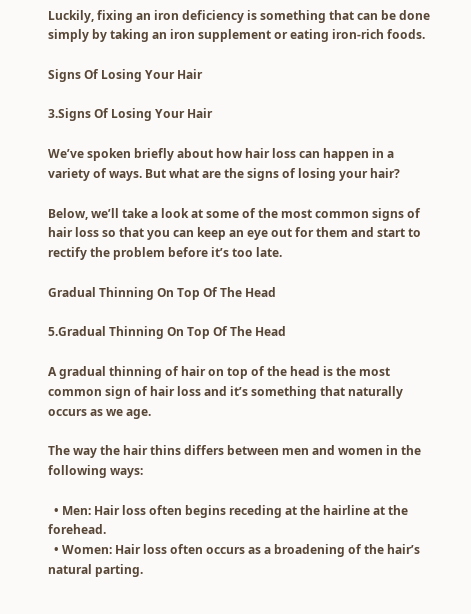Luckily, fixing an iron deficiency is something that can be done simply by taking an iron supplement or eating iron-rich foods.

Signs Of Losing Your Hair

3.Signs Of Losing Your Hair

We’ve spoken briefly about how hair loss can happen in a variety of ways. But what are the signs of losing your hair?

Below, we’ll take a look at some of the most common signs of hair loss so that you can keep an eye out for them and start to rectify the problem before it’s too late.

Gradual Thinning On Top Of The Head

5.Gradual Thinning On Top Of The Head

A gradual thinning of hair on top of the head is the most common sign of hair loss and it’s something that naturally occurs as we age.

The way the hair thins differs between men and women in the following ways:

  • Men: Hair loss often begins receding at the hairline at the forehead.
  • Women: Hair loss often occurs as a broadening of the hair’s natural parting.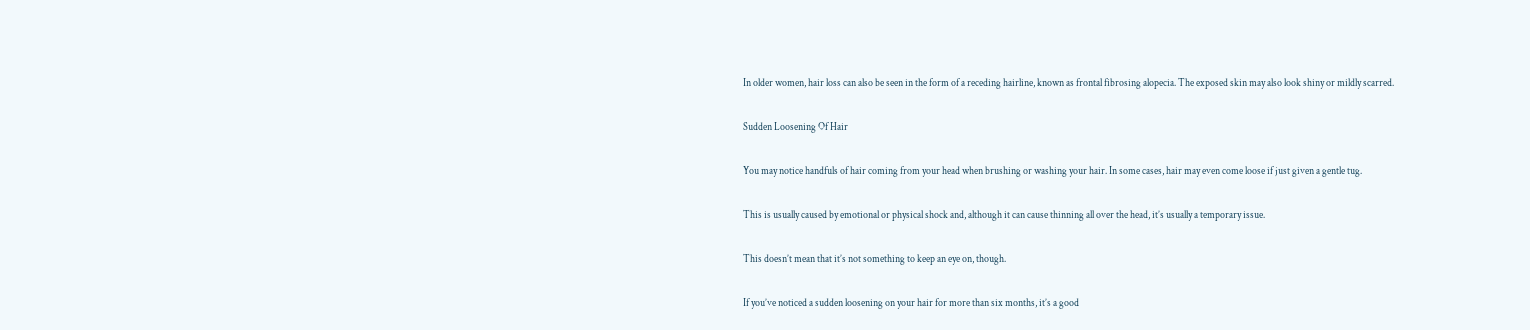In older women, hair loss can also be seen in the form of a receding hairline, known as frontal fibrosing alopecia. The exposed skin may also look shiny or mildly scarred.

Sudden Loosening Of Hair

You may notice handfuls of hair coming from your head when brushing or washing your hair. In some cases, hair may even come loose if just given a gentle tug.

This is usually caused by emotional or physical shock and, although it can cause thinning all over the head, it’s usually a temporary issue.

This doesn’t mean that it’s not something to keep an eye on, though.

If you’ve noticed a sudden loosening on your hair for more than six months, it’s a good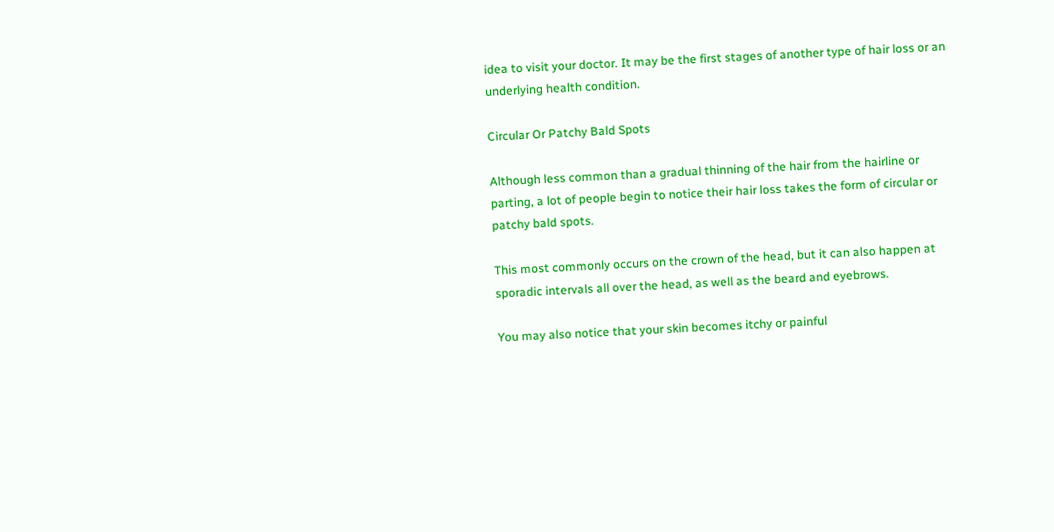idea to visit your doctor. It may be the first stages of another type of hair loss or an underlying health condition.

Circular Or Patchy Bald Spots

Although less common than a gradual thinning of the hair from the hairline or parting, a lot of people begin to notice their hair loss takes the form of circular or patchy bald spots.

This most commonly occurs on the crown of the head, but it can also happen at sporadic intervals all over the head, as well as the beard and eyebrows.

You may also notice that your skin becomes itchy or painful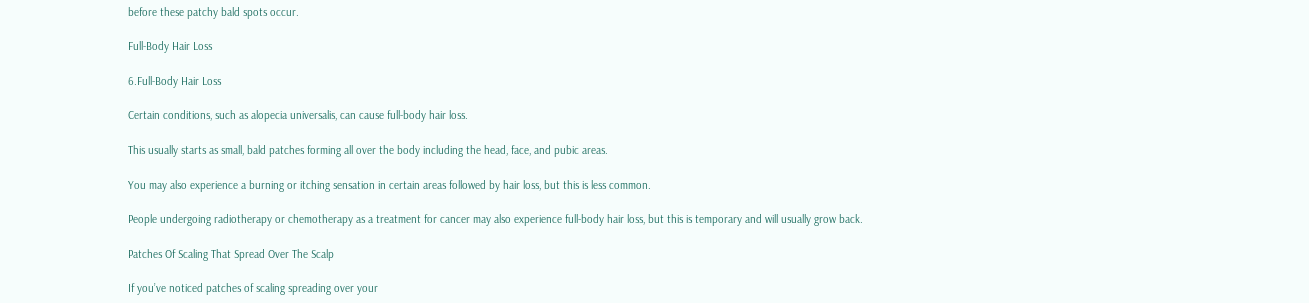before these patchy bald spots occur.

Full-Body Hair Loss

6.Full-Body Hair Loss

Certain conditions, such as alopecia universalis, can cause full-body hair loss.

This usually starts as small, bald patches forming all over the body including the head, face, and pubic areas.

You may also experience a burning or itching sensation in certain areas followed by hair loss, but this is less common.

People undergoing radiotherapy or chemotherapy as a treatment for cancer may also experience full-body hair loss, but this is temporary and will usually grow back.

Patches Of Scaling That Spread Over The Scalp

If you’ve noticed patches of scaling spreading over your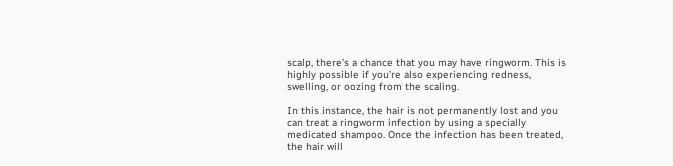scalp, there’s a chance that you may have ringworm. This is highly possible if you’re also experiencing redness, swelling, or oozing from the scaling.

In this instance, the hair is not permanently lost and you can treat a ringworm infection by using a specially medicated shampoo. Once the infection has been treated, the hair will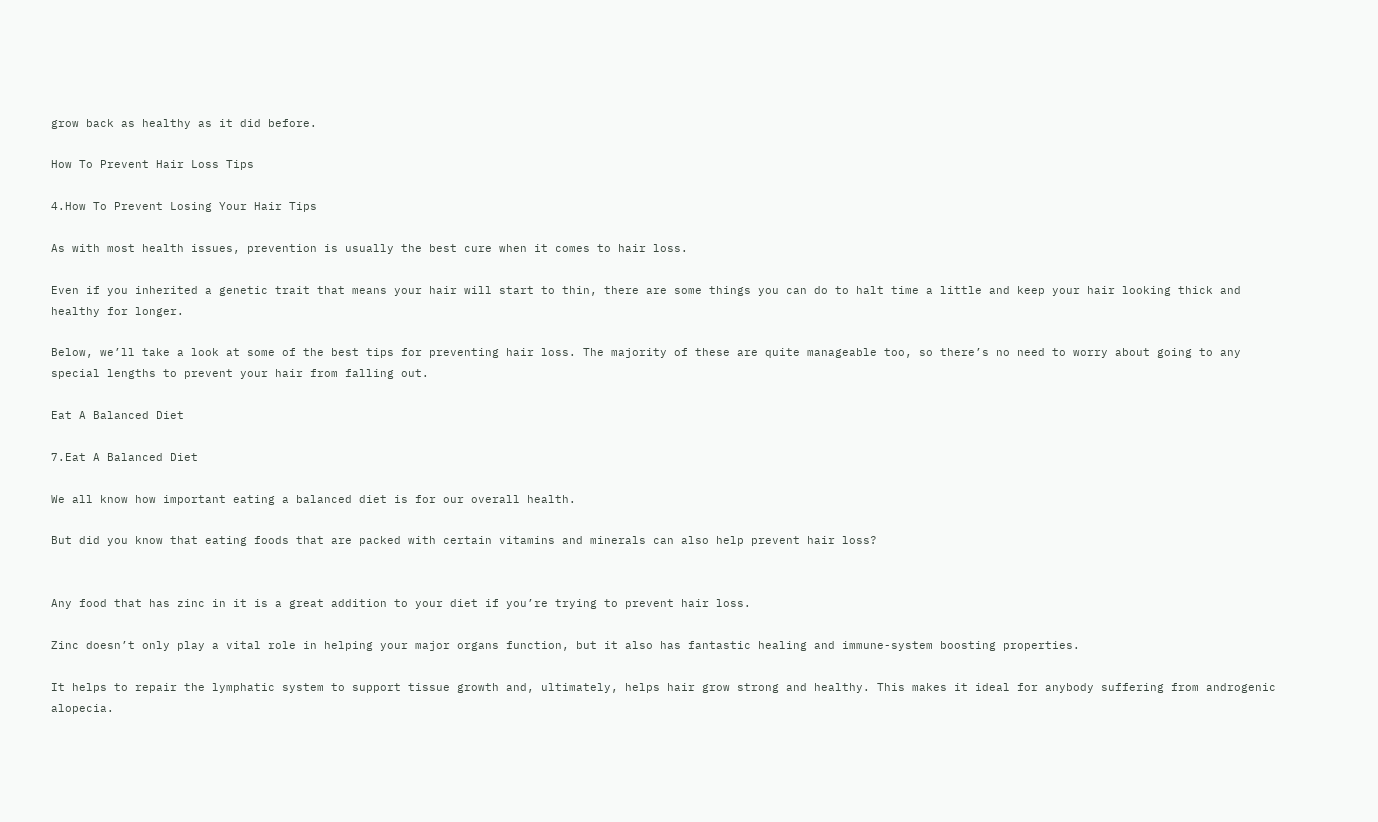grow back as healthy as it did before.

How To Prevent Hair Loss Tips

4.How To Prevent Losing Your Hair Tips

As with most health issues, prevention is usually the best cure when it comes to hair loss.

Even if you inherited a genetic trait that means your hair will start to thin, there are some things you can do to halt time a little and keep your hair looking thick and healthy for longer.

Below, we’ll take a look at some of the best tips for preventing hair loss. The majority of these are quite manageable too, so there’s no need to worry about going to any special lengths to prevent your hair from falling out.

Eat A Balanced Diet

7.Eat A Balanced Diet

We all know how important eating a balanced diet is for our overall health.

But did you know that eating foods that are packed with certain vitamins and minerals can also help prevent hair loss?


Any food that has zinc in it is a great addition to your diet if you’re trying to prevent hair loss.

Zinc doesn’t only play a vital role in helping your major organs function, but it also has fantastic healing and immune-system boosting properties.

It helps to repair the lymphatic system to support tissue growth and, ultimately, helps hair grow strong and healthy. This makes it ideal for anybody suffering from androgenic alopecia.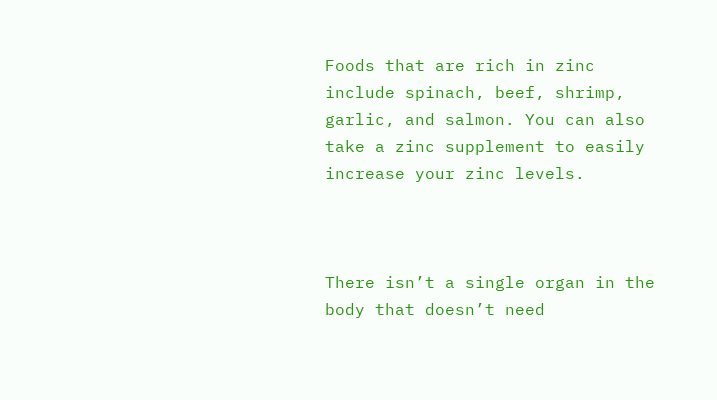Foods that are rich in zinc include spinach, beef, shrimp, garlic, and salmon. You can also take a zinc supplement to easily increase your zinc levels.



There isn’t a single organ in the body that doesn’t need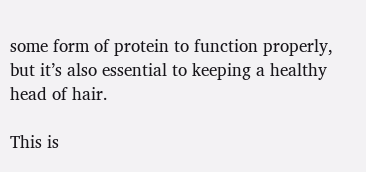some form of protein to function properly, but it’s also essential to keeping a healthy head of hair.

This is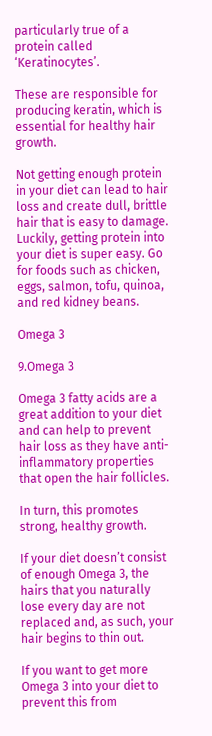particularly true of a protein called ‘Keratinocytes’.

These are responsible for producing keratin, which is essential for healthy hair growth.

Not getting enough protein in your diet can lead to hair loss and create dull, brittle hair that is easy to damage. Luckily, getting protein into your diet is super easy. Go for foods such as chicken, eggs, salmon, tofu, quinoa, and red kidney beans.

Omega 3

9.Omega 3

Omega 3 fatty acids are a great addition to your diet and can help to prevent hair loss as they have anti-inflammatory properties that open the hair follicles.

In turn, this promotes strong, healthy growth.

If your diet doesn’t consist of enough Omega 3, the hairs that you naturally lose every day are not replaced and, as such, your hair begins to thin out.

If you want to get more Omega 3 into your diet to prevent this from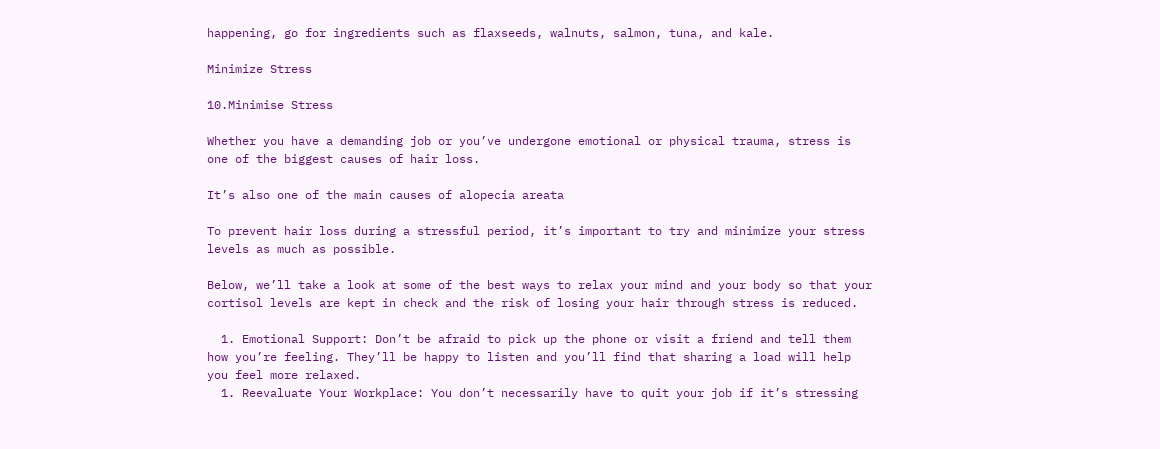happening, go for ingredients such as flaxseeds, walnuts, salmon, tuna, and kale.

Minimize Stress

10.Minimise Stress

Whether you have a demanding job or you’ve undergone emotional or physical trauma, stress is one of the biggest causes of hair loss.

It’s also one of the main causes of alopecia areata

To prevent hair loss during a stressful period, it’s important to try and minimize your stress levels as much as possible.

Below, we’ll take a look at some of the best ways to relax your mind and your body so that your cortisol levels are kept in check and the risk of losing your hair through stress is reduced.

  1. Emotional Support: Don’t be afraid to pick up the phone or visit a friend and tell them how you’re feeling. They’ll be happy to listen and you’ll find that sharing a load will help you feel more relaxed.
  1. Reevaluate Your Workplace: You don’t necessarily have to quit your job if it’s stressing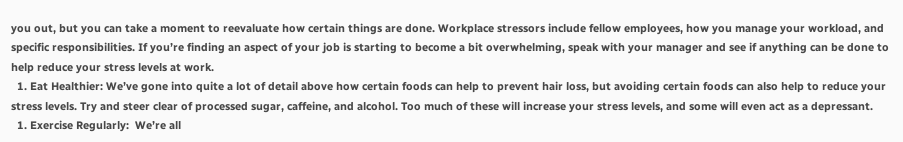you out, but you can take a moment to reevaluate how certain things are done. Workplace stressors include fellow employees, how you manage your workload, and specific responsibilities. If you’re finding an aspect of your job is starting to become a bit overwhelming, speak with your manager and see if anything can be done to help reduce your stress levels at work.
  1. Eat Healthier: We’ve gone into quite a lot of detail above how certain foods can help to prevent hair loss, but avoiding certain foods can also help to reduce your stress levels. Try and steer clear of processed sugar, caffeine, and alcohol. Too much of these will increase your stress levels, and some will even act as a depressant.
  1. Exercise Regularly:  We’re all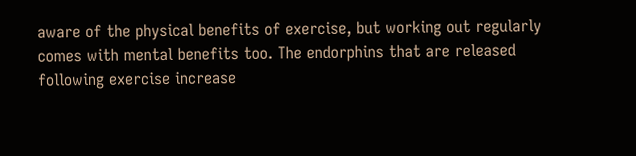aware of the physical benefits of exercise, but working out regularly comes with mental benefits too. The endorphins that are released following exercise increase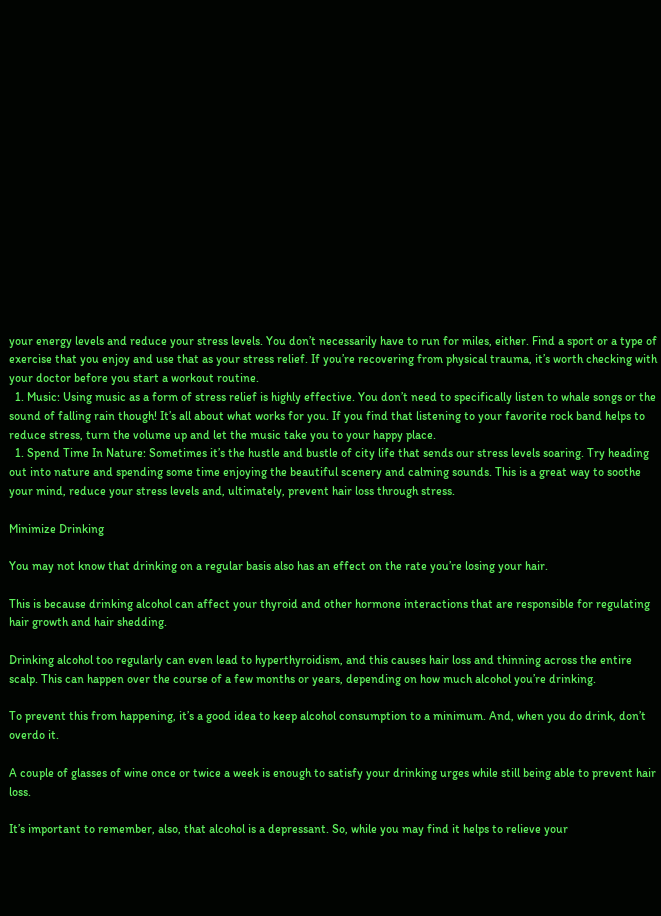your energy levels and reduce your stress levels. You don’t necessarily have to run for miles, either. Find a sport or a type of exercise that you enjoy and use that as your stress relief. If you’re recovering from physical trauma, it’s worth checking with your doctor before you start a workout routine.
  1. Music: Using music as a form of stress relief is highly effective. You don’t need to specifically listen to whale songs or the sound of falling rain though! It’s all about what works for you. If you find that listening to your favorite rock band helps to reduce stress, turn the volume up and let the music take you to your happy place.
  1. Spend Time In Nature: Sometimes it’s the hustle and bustle of city life that sends our stress levels soaring. Try heading out into nature and spending some time enjoying the beautiful scenery and calming sounds. This is a great way to soothe your mind, reduce your stress levels and, ultimately, prevent hair loss through stress.

Minimize Drinking

You may not know that drinking on a regular basis also has an effect on the rate you’re losing your hair.

This is because drinking alcohol can affect your thyroid and other hormone interactions that are responsible for regulating hair growth and hair shedding.

Drinking alcohol too regularly can even lead to hyperthyroidism, and this causes hair loss and thinning across the entire scalp. This can happen over the course of a few months or years, depending on how much alcohol you’re drinking.

To prevent this from happening, it’s a good idea to keep alcohol consumption to a minimum. And, when you do drink, don’t overdo it.

A couple of glasses of wine once or twice a week is enough to satisfy your drinking urges while still being able to prevent hair loss.

It’s important to remember, also, that alcohol is a depressant. So, while you may find it helps to relieve your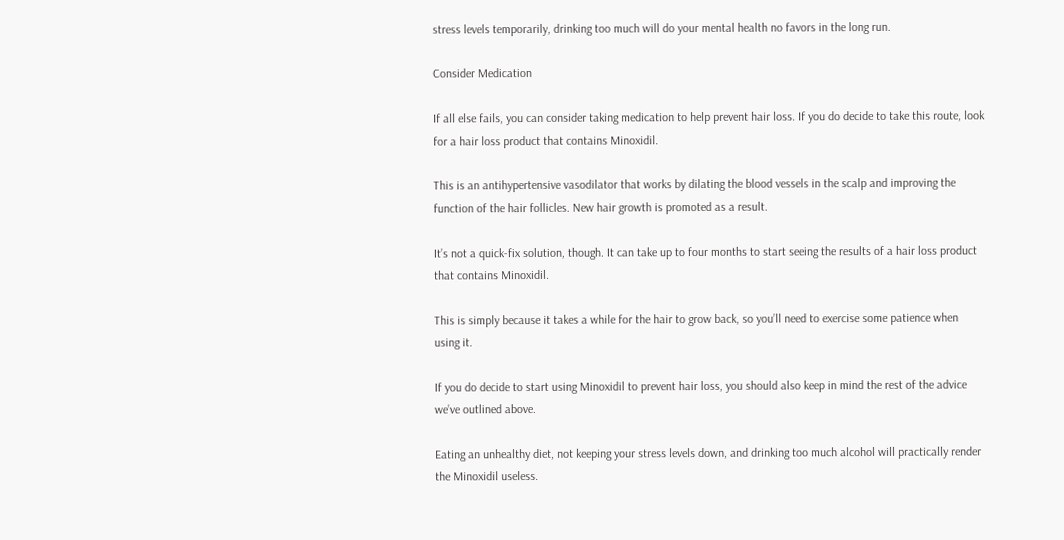stress levels temporarily, drinking too much will do your mental health no favors in the long run.

Consider Medication

If all else fails, you can consider taking medication to help prevent hair loss. If you do decide to take this route, look for a hair loss product that contains Minoxidil.

This is an antihypertensive vasodilator that works by dilating the blood vessels in the scalp and improving the function of the hair follicles. New hair growth is promoted as a result.

It’s not a quick-fix solution, though. It can take up to four months to start seeing the results of a hair loss product that contains Minoxidil.

This is simply because it takes a while for the hair to grow back, so you’ll need to exercise some patience when using it.

If you do decide to start using Minoxidil to prevent hair loss, you should also keep in mind the rest of the advice we’ve outlined above.

Eating an unhealthy diet, not keeping your stress levels down, and drinking too much alcohol will practically render the Minoxidil useless.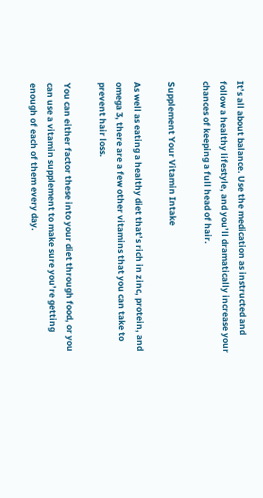It’s all about balance. Use the medication as instructed and follow a healthy lifestyle, and you’ll dramatically increase your chances of keeping a full head of hair.

Supplement Your Vitamin Intake

As well as eating a healthy diet that’s rich in zinc, protein, and omega 3, there are a few other vitamins that you can take to prevent hair loss.

You can either factor these into your diet through food, or you can use a vitamin supplement to make sure you’re getting enough of each of them every day.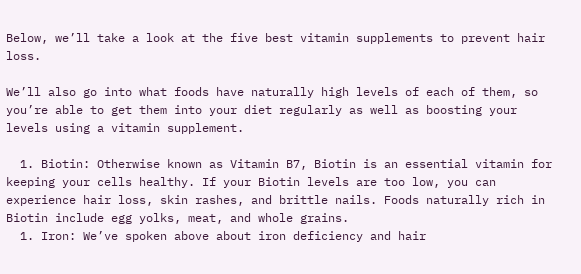Below, we’ll take a look at the five best vitamin supplements to prevent hair loss.

We’ll also go into what foods have naturally high levels of each of them, so you’re able to get them into your diet regularly as well as boosting your levels using a vitamin supplement.

  1. Biotin: Otherwise known as Vitamin B7, Biotin is an essential vitamin for keeping your cells healthy. If your Biotin levels are too low, you can experience hair loss, skin rashes, and brittle nails. Foods naturally rich in Biotin include egg yolks, meat, and whole grains.
  1. Iron: We’ve spoken above about iron deficiency and hair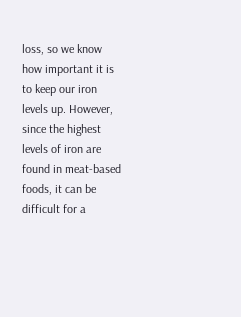loss, so we know how important it is to keep our iron levels up. However, since the highest levels of iron are found in meat-based foods, it can be difficult for a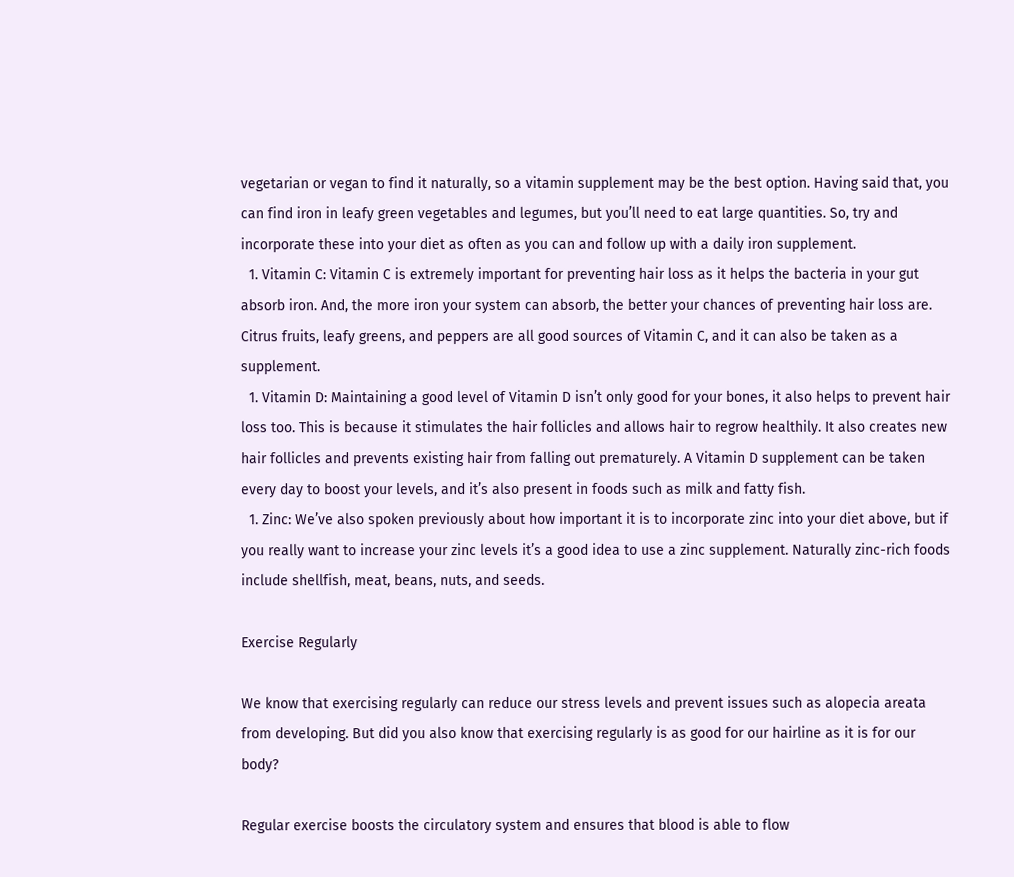vegetarian or vegan to find it naturally, so a vitamin supplement may be the best option. Having said that, you can find iron in leafy green vegetables and legumes, but you’ll need to eat large quantities. So, try and incorporate these into your diet as often as you can and follow up with a daily iron supplement.
  1. Vitamin C: Vitamin C is extremely important for preventing hair loss as it helps the bacteria in your gut absorb iron. And, the more iron your system can absorb, the better your chances of preventing hair loss are. Citrus fruits, leafy greens, and peppers are all good sources of Vitamin C, and it can also be taken as a supplement.
  1. Vitamin D: Maintaining a good level of Vitamin D isn’t only good for your bones, it also helps to prevent hair loss too. This is because it stimulates the hair follicles and allows hair to regrow healthily. It also creates new hair follicles and prevents existing hair from falling out prematurely. A Vitamin D supplement can be taken every day to boost your levels, and it’s also present in foods such as milk and fatty fish.
  1. Zinc: We’ve also spoken previously about how important it is to incorporate zinc into your diet above, but if you really want to increase your zinc levels it’s a good idea to use a zinc supplement. Naturally zinc-rich foods include shellfish, meat, beans, nuts, and seeds.

Exercise Regularly

We know that exercising regularly can reduce our stress levels and prevent issues such as alopecia areata from developing. But did you also know that exercising regularly is as good for our hairline as it is for our body?

Regular exercise boosts the circulatory system and ensures that blood is able to flow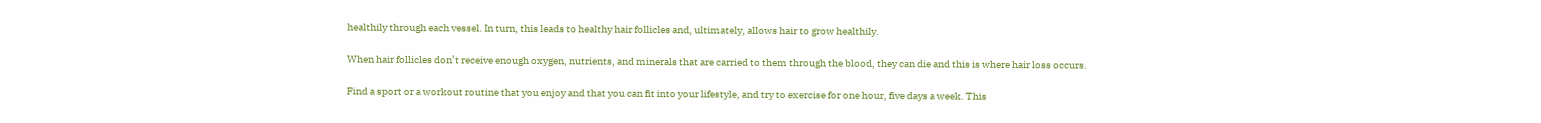healthily through each vessel. In turn, this leads to healthy hair follicles and, ultimately, allows hair to grow healthily.

When hair follicles don’t receive enough oxygen, nutrients, and minerals that are carried to them through the blood, they can die and this is where hair loss occurs.

Find a sport or a workout routine that you enjoy and that you can fit into your lifestyle, and try to exercise for one hour, five days a week. This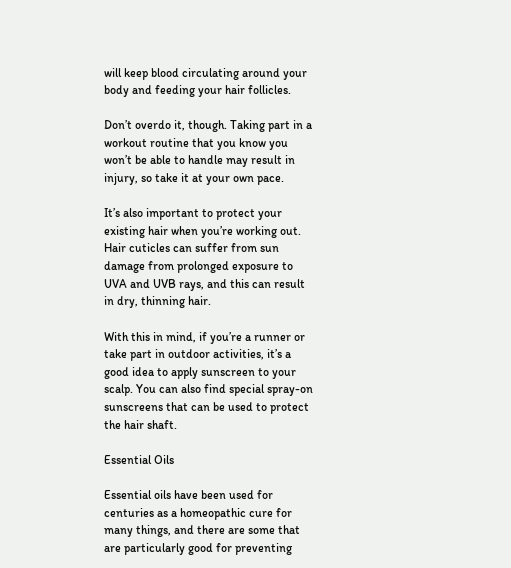will keep blood circulating around your body and feeding your hair follicles.

Don’t overdo it, though. Taking part in a workout routine that you know you won’t be able to handle may result in injury, so take it at your own pace.

It’s also important to protect your existing hair when you’re working out. Hair cuticles can suffer from sun damage from prolonged exposure to UVA and UVB rays, and this can result in dry, thinning hair.

With this in mind, if you’re a runner or take part in outdoor activities, it’s a good idea to apply sunscreen to your scalp. You can also find special spray-on sunscreens that can be used to protect the hair shaft.

Essential Oils

Essential oils have been used for centuries as a homeopathic cure for many things, and there are some that are particularly good for preventing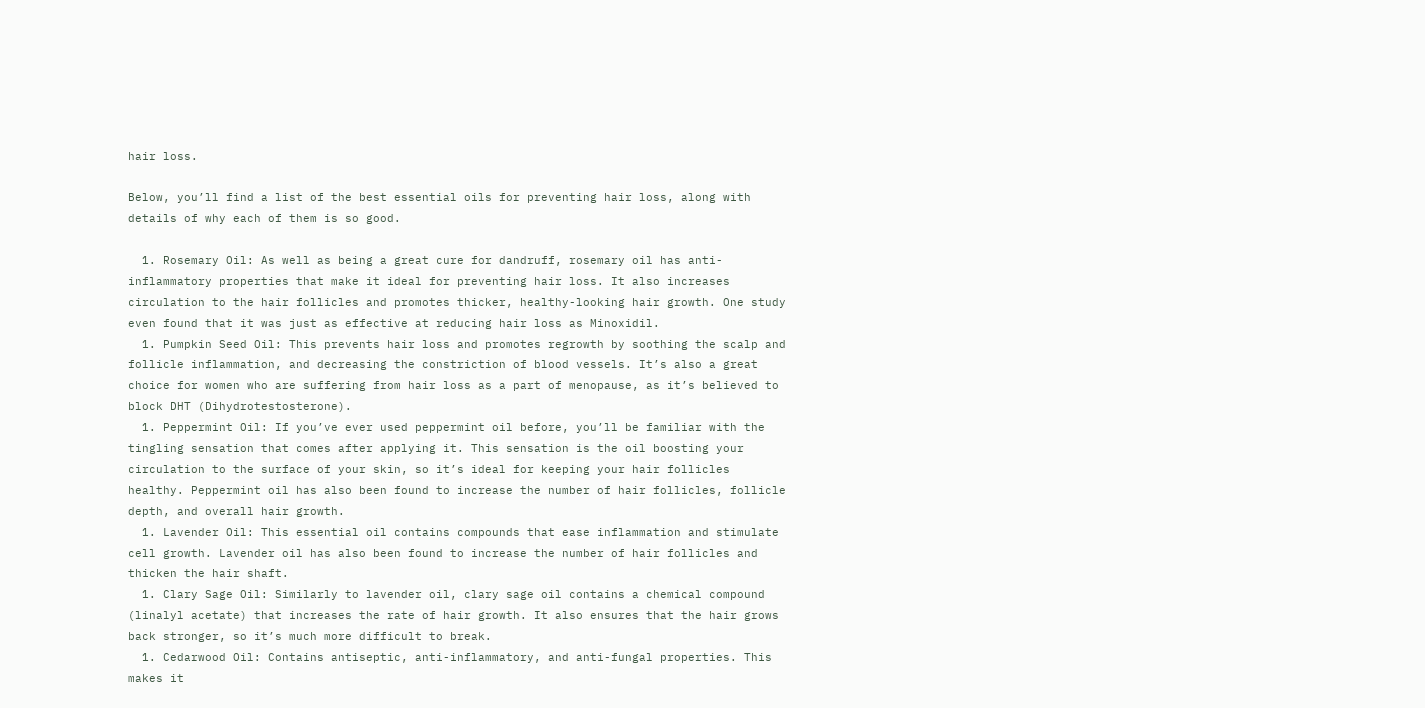hair loss.

Below, you’ll find a list of the best essential oils for preventing hair loss, along with details of why each of them is so good.

  1. Rosemary Oil: As well as being a great cure for dandruff, rosemary oil has anti-inflammatory properties that make it ideal for preventing hair loss. It also increases circulation to the hair follicles and promotes thicker, healthy-looking hair growth. One study even found that it was just as effective at reducing hair loss as Minoxidil.
  1. Pumpkin Seed Oil: This prevents hair loss and promotes regrowth by soothing the scalp and follicle inflammation, and decreasing the constriction of blood vessels. It’s also a great choice for women who are suffering from hair loss as a part of menopause, as it’s believed to block DHT (Dihydrotestosterone).
  1. Peppermint Oil: If you’ve ever used peppermint oil before, you’ll be familiar with the tingling sensation that comes after applying it. This sensation is the oil boosting your circulation to the surface of your skin, so it’s ideal for keeping your hair follicles healthy. Peppermint oil has also been found to increase the number of hair follicles, follicle depth, and overall hair growth.
  1. Lavender Oil: This essential oil contains compounds that ease inflammation and stimulate cell growth. Lavender oil has also been found to increase the number of hair follicles and thicken the hair shaft.
  1. Clary Sage Oil: Similarly to lavender oil, clary sage oil contains a chemical compound (linalyl acetate) that increases the rate of hair growth. It also ensures that the hair grows back stronger, so it’s much more difficult to break.
  1. Cedarwood Oil: Contains antiseptic, anti-inflammatory, and anti-fungal properties. This makes it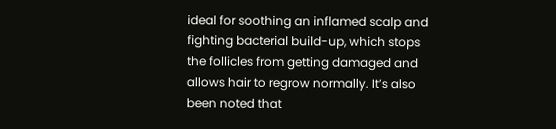ideal for soothing an inflamed scalp and fighting bacterial build-up, which stops the follicles from getting damaged and allows hair to regrow normally. It’s also been noted that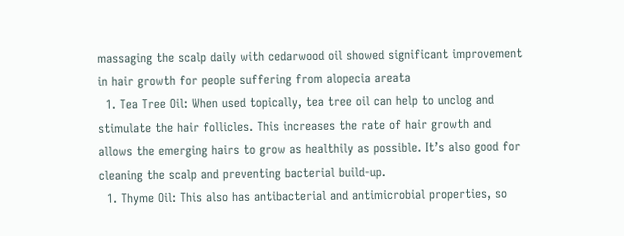massaging the scalp daily with cedarwood oil showed significant improvement in hair growth for people suffering from alopecia areata
  1. Tea Tree Oil: When used topically, tea tree oil can help to unclog and stimulate the hair follicles. This increases the rate of hair growth and allows the emerging hairs to grow as healthily as possible. It’s also good for cleaning the scalp and preventing bacterial build-up.
  1. Thyme Oil: This also has antibacterial and antimicrobial properties, so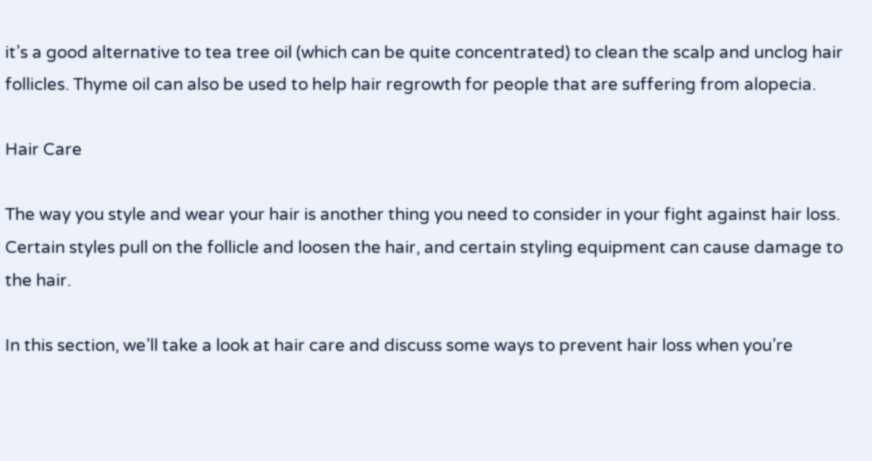it’s a good alternative to tea tree oil (which can be quite concentrated) to clean the scalp and unclog hair follicles. Thyme oil can also be used to help hair regrowth for people that are suffering from alopecia.

Hair Care

The way you style and wear your hair is another thing you need to consider in your fight against hair loss. Certain styles pull on the follicle and loosen the hair, and certain styling equipment can cause damage to the hair.

In this section, we’ll take a look at hair care and discuss some ways to prevent hair loss when you’re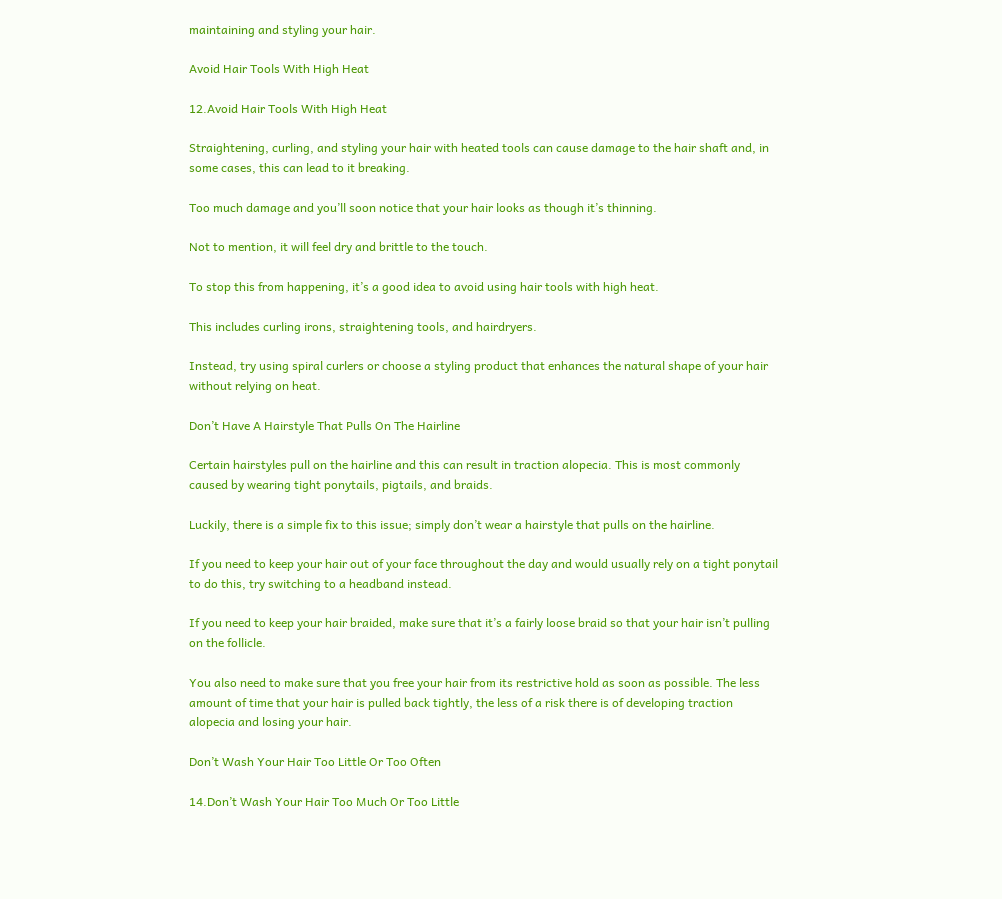maintaining and styling your hair.

Avoid Hair Tools With High Heat

12.Avoid Hair Tools With High Heat

Straightening, curling, and styling your hair with heated tools can cause damage to the hair shaft and, in some cases, this can lead to it breaking.

Too much damage and you’ll soon notice that your hair looks as though it’s thinning.

Not to mention, it will feel dry and brittle to the touch.

To stop this from happening, it’s a good idea to avoid using hair tools with high heat.

This includes curling irons, straightening tools, and hairdryers.

Instead, try using spiral curlers or choose a styling product that enhances the natural shape of your hair without relying on heat.

Don’t Have A Hairstyle That Pulls On The Hairline

Certain hairstyles pull on the hairline and this can result in traction alopecia. This is most commonly caused by wearing tight ponytails, pigtails, and braids.

Luckily, there is a simple fix to this issue; simply don’t wear a hairstyle that pulls on the hairline.

If you need to keep your hair out of your face throughout the day and would usually rely on a tight ponytail to do this, try switching to a headband instead.

If you need to keep your hair braided, make sure that it’s a fairly loose braid so that your hair isn’t pulling on the follicle.

You also need to make sure that you free your hair from its restrictive hold as soon as possible. The less amount of time that your hair is pulled back tightly, the less of a risk there is of developing traction alopecia and losing your hair.

Don’t Wash Your Hair Too Little Or Too Often

14.Don’t Wash Your Hair Too Much Or Too Little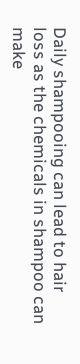Daily shampooing can lead to hair loss as the chemicals in shampoo can make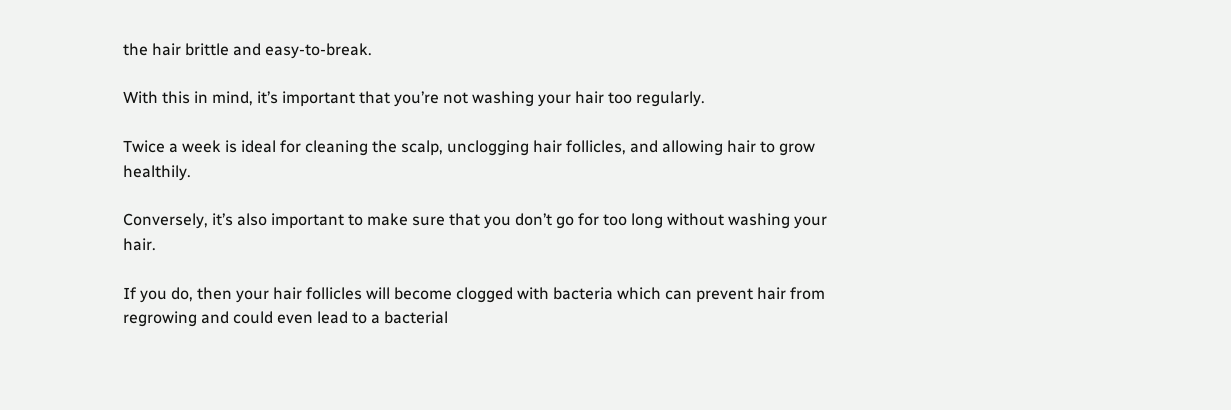the hair brittle and easy-to-break.

With this in mind, it’s important that you’re not washing your hair too regularly.

Twice a week is ideal for cleaning the scalp, unclogging hair follicles, and allowing hair to grow healthily.

Conversely, it’s also important to make sure that you don’t go for too long without washing your hair.

If you do, then your hair follicles will become clogged with bacteria which can prevent hair from regrowing and could even lead to a bacterial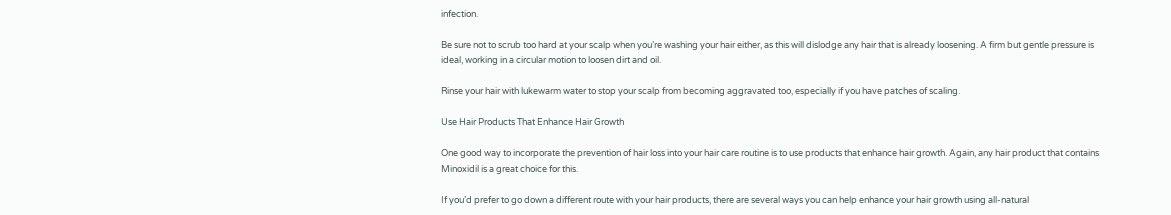infection.

Be sure not to scrub too hard at your scalp when you’re washing your hair either, as this will dislodge any hair that is already loosening. A firm but gentle pressure is ideal, working in a circular motion to loosen dirt and oil.

Rinse your hair with lukewarm water to stop your scalp from becoming aggravated too, especially if you have patches of scaling.

Use Hair Products That Enhance Hair Growth

One good way to incorporate the prevention of hair loss into your hair care routine is to use products that enhance hair growth. Again, any hair product that contains Minoxidil is a great choice for this.

If you’d prefer to go down a different route with your hair products, there are several ways you can help enhance your hair growth using all-natural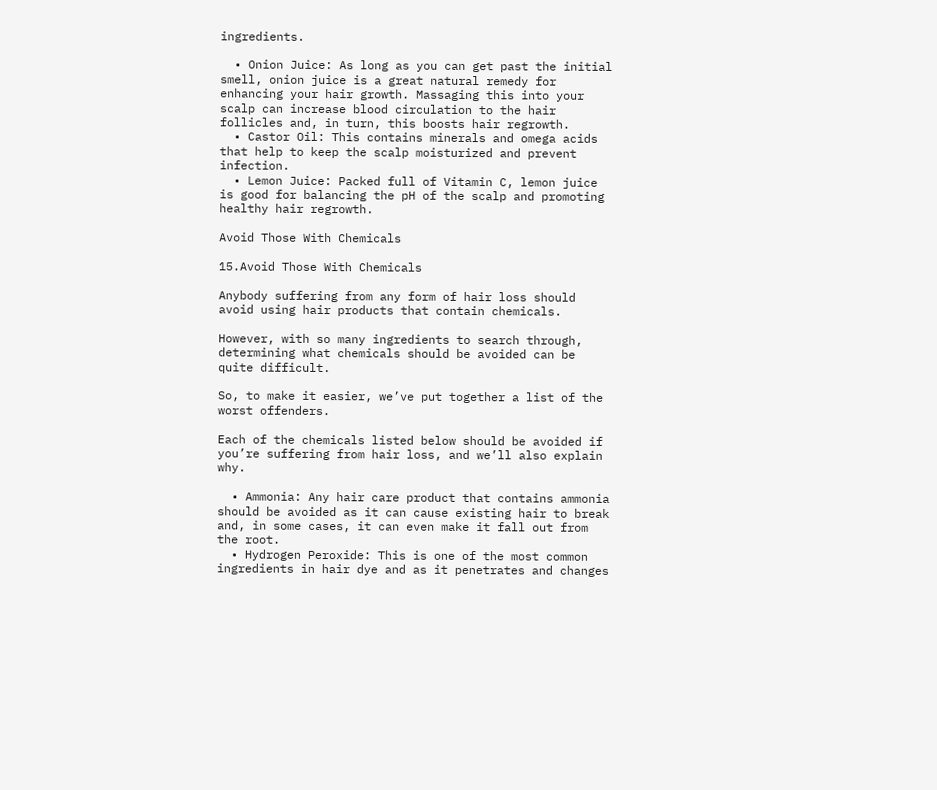ingredients.

  • Onion Juice: As long as you can get past the initial smell, onion juice is a great natural remedy for enhancing your hair growth. Massaging this into your scalp can increase blood circulation to the hair follicles and, in turn, this boosts hair regrowth.
  • Castor Oil: This contains minerals and omega acids that help to keep the scalp moisturized and prevent infection.
  • Lemon Juice: Packed full of Vitamin C, lemon juice is good for balancing the pH of the scalp and promoting healthy hair regrowth.

Avoid Those With Chemicals

15.Avoid Those With Chemicals

Anybody suffering from any form of hair loss should avoid using hair products that contain chemicals.

However, with so many ingredients to search through, determining what chemicals should be avoided can be quite difficult.

So, to make it easier, we’ve put together a list of the worst offenders.

Each of the chemicals listed below should be avoided if you’re suffering from hair loss, and we’ll also explain why.

  • Ammonia: Any hair care product that contains ammonia should be avoided as it can cause existing hair to break and, in some cases, it can even make it fall out from the root.
  • Hydrogen Peroxide: This is one of the most common ingredients in hair dye and as it penetrates and changes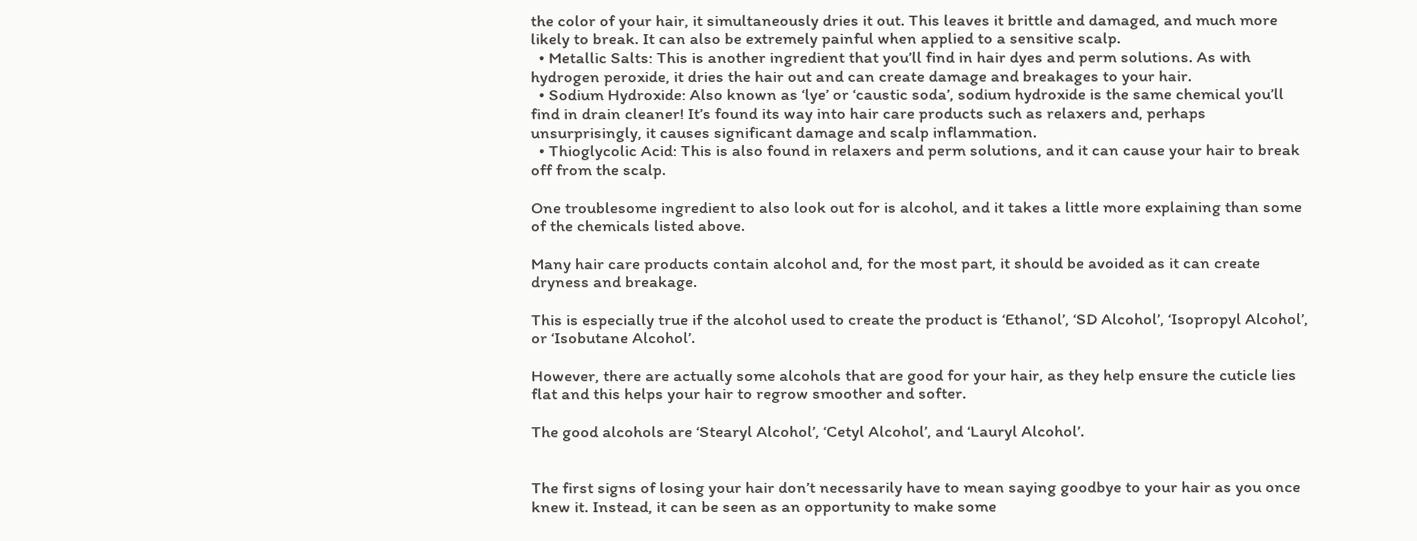the color of your hair, it simultaneously dries it out. This leaves it brittle and damaged, and much more likely to break. It can also be extremely painful when applied to a sensitive scalp.
  • Metallic Salts: This is another ingredient that you’ll find in hair dyes and perm solutions. As with hydrogen peroxide, it dries the hair out and can create damage and breakages to your hair.
  • Sodium Hydroxide: Also known as ‘lye’ or ‘caustic soda’, sodium hydroxide is the same chemical you’ll find in drain cleaner! It’s found its way into hair care products such as relaxers and, perhaps unsurprisingly, it causes significant damage and scalp inflammation.
  • Thioglycolic Acid: This is also found in relaxers and perm solutions, and it can cause your hair to break off from the scalp.

One troublesome ingredient to also look out for is alcohol, and it takes a little more explaining than some of the chemicals listed above.

Many hair care products contain alcohol and, for the most part, it should be avoided as it can create dryness and breakage.

This is especially true if the alcohol used to create the product is ‘Ethanol’, ‘SD Alcohol’, ‘Isopropyl Alcohol’, or ‘Isobutane Alcohol’.

However, there are actually some alcohols that are good for your hair, as they help ensure the cuticle lies flat and this helps your hair to regrow smoother and softer.

The good alcohols are ‘Stearyl Alcohol’, ‘Cetyl Alcohol’, and ‘Lauryl Alcohol’.


The first signs of losing your hair don’t necessarily have to mean saying goodbye to your hair as you once knew it. Instead, it can be seen as an opportunity to make some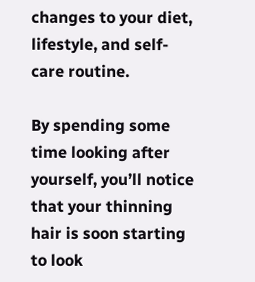changes to your diet, lifestyle, and self-care routine.

By spending some time looking after yourself, you’ll notice that your thinning hair is soon starting to look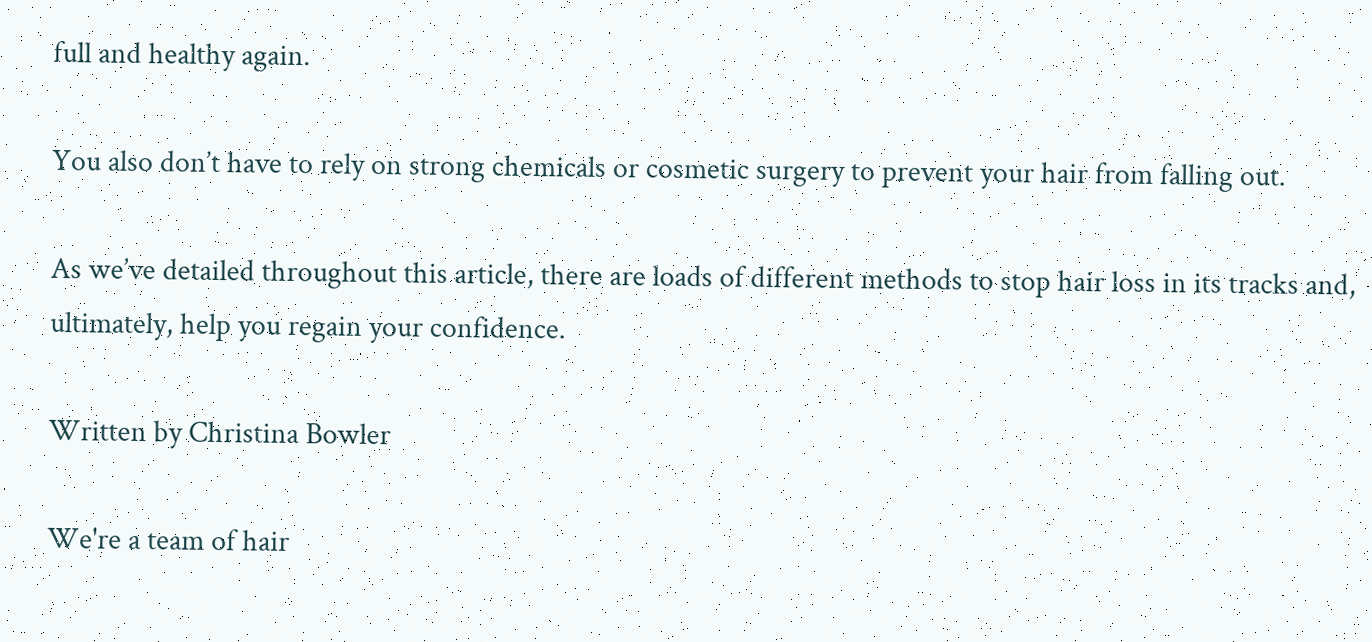full and healthy again.

You also don’t have to rely on strong chemicals or cosmetic surgery to prevent your hair from falling out.

As we’ve detailed throughout this article, there are loads of different methods to stop hair loss in its tracks and, ultimately, help you regain your confidence.

Written by Christina Bowler

We're a team of hair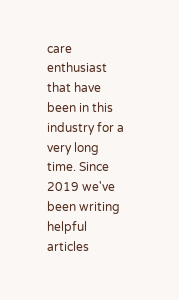care enthusiast that have been in this industry for a very long time. Since 2019 we've been writing helpful articles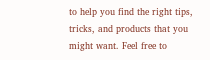to help you find the right tips, tricks, and products that you might want. Feel free to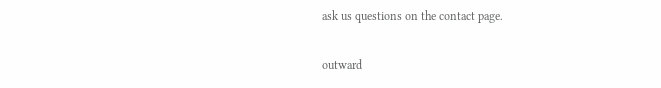ask us questions on the contact page.

outward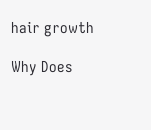hair growth

Why Does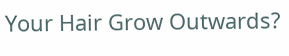Your Hair Grow Outwards?